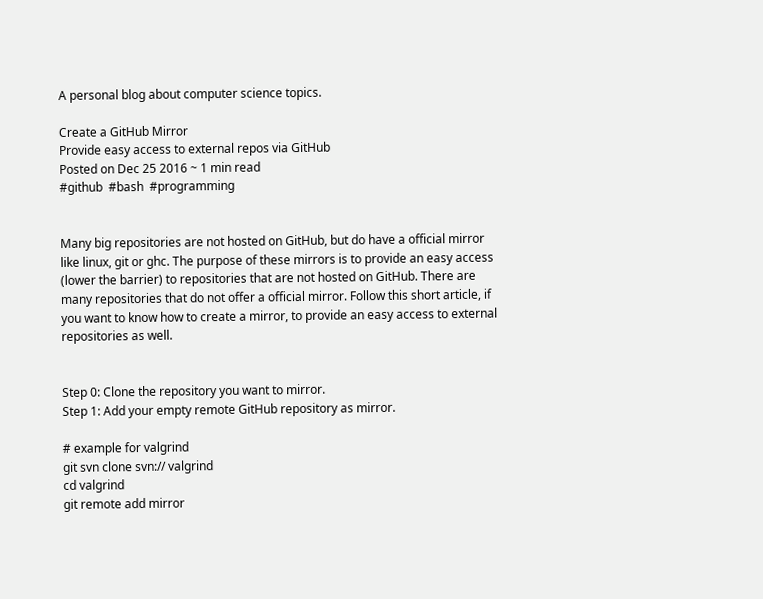A personal blog about computer science topics.

Create a GitHub Mirror
Provide easy access to external repos via GitHub
Posted on Dec 25 2016 ~ 1 min read
#github  #bash  #programming


Many big repositories are not hosted on GitHub, but do have a official mirror like linux, git or ghc. The purpose of these mirrors is to provide an easy access (lower the barrier) to repositories that are not hosted on GitHub. There are many repositories that do not offer a official mirror. Follow this short article, if you want to know how to create a mirror, to provide an easy access to external repositories as well.


Step 0: Clone the repository you want to mirror.
Step 1: Add your empty remote GitHub repository as mirror.

# example for valgrind
git svn clone svn:// valgrind
cd valgrind
git remote add mirror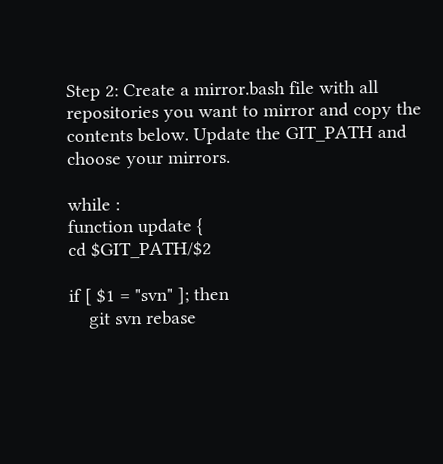Step 2: Create a mirror.bash file with all repositories you want to mirror and copy the contents below. Update the GIT_PATH and choose your mirrors.

while :
function update {
cd $GIT_PATH/$2

if [ $1 = "svn" ]; then
    git svn rebase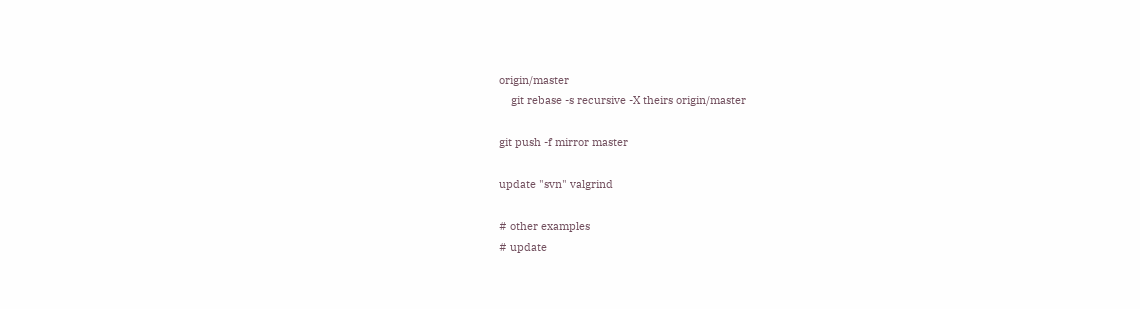origin/master
    git rebase -s recursive -X theirs origin/master

git push -f mirror master

update "svn" valgrind

# other examples
# update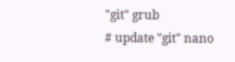"git" grub
# update "git" nano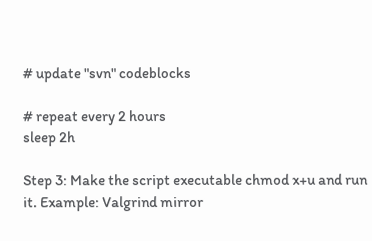# update "svn" codeblocks

# repeat every 2 hours
sleep 2h

Step 3: Make the script executable chmod x+u and run it. Example: Valgrind mirror